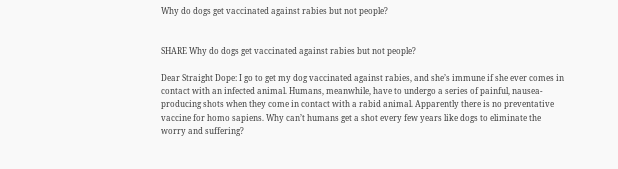Why do dogs get vaccinated against rabies but not people?


SHARE Why do dogs get vaccinated against rabies but not people?

Dear Straight Dope: I go to get my dog vaccinated against rabies, and she’s immune if she ever comes in contact with an infected animal. Humans, meanwhile, have to undergo a series of painful, nausea-producing shots when they come in contact with a rabid animal. Apparently there is no preventative vaccine for homo sapiens. Why can’t humans get a shot every few years like dogs to eliminate the worry and suffering?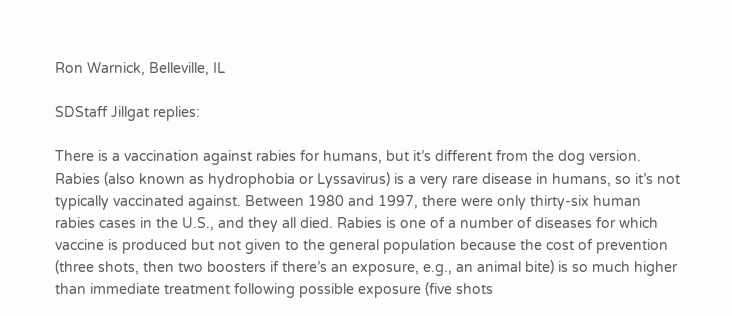Ron Warnick, Belleville, IL

SDStaff Jillgat replies:

There is a vaccination against rabies for humans, but it’s different from the dog version. Rabies (also known as hydrophobia or Lyssavirus) is a very rare disease in humans, so it’s not typically vaccinated against. Between 1980 and 1997, there were only thirty-six human rabies cases in the U.S., and they all died. Rabies is one of a number of diseases for which vaccine is produced but not given to the general population because the cost of prevention (three shots, then two boosters if there’s an exposure, e.g., an animal bite) is so much higher than immediate treatment following possible exposure (five shots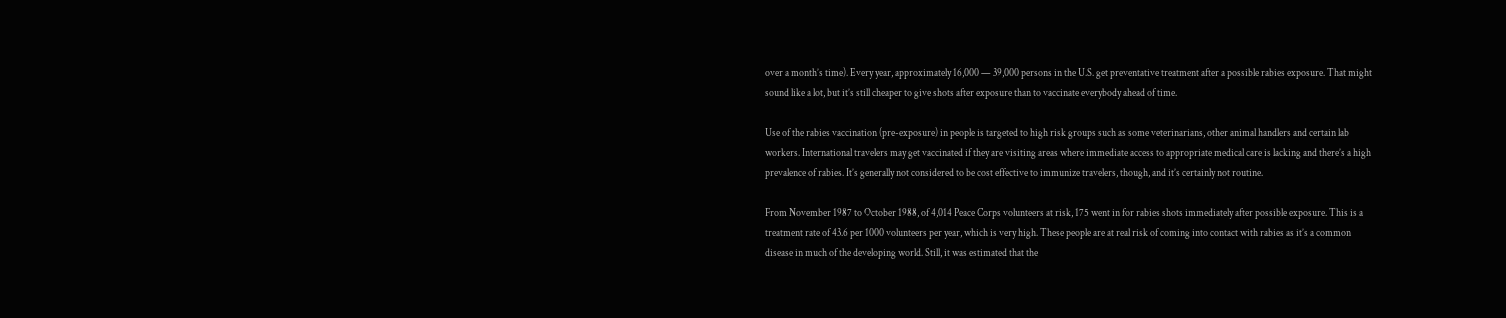over a month’s time). Every year, approximately 16,000 — 39,000 persons in the U.S. get preventative treatment after a possible rabies exposure. That might sound like a lot, but it’s still cheaper to give shots after exposure than to vaccinate everybody ahead of time.

Use of the rabies vaccination (pre-exposure) in people is targeted to high risk groups such as some veterinarians, other animal handlers and certain lab workers. International travelers may get vaccinated if they are visiting areas where immediate access to appropriate medical care is lacking and there’s a high prevalence of rabies. It’s generally not considered to be cost effective to immunize travelers, though, and it’s certainly not routine.

From November 1987 to October 1988, of 4,014 Peace Corps volunteers at risk, 175 went in for rabies shots immediately after possible exposure. This is a treatment rate of 43.6 per 1000 volunteers per year, which is very high. These people are at real risk of coming into contact with rabies as it’s a common disease in much of the developing world. Still, it was estimated that the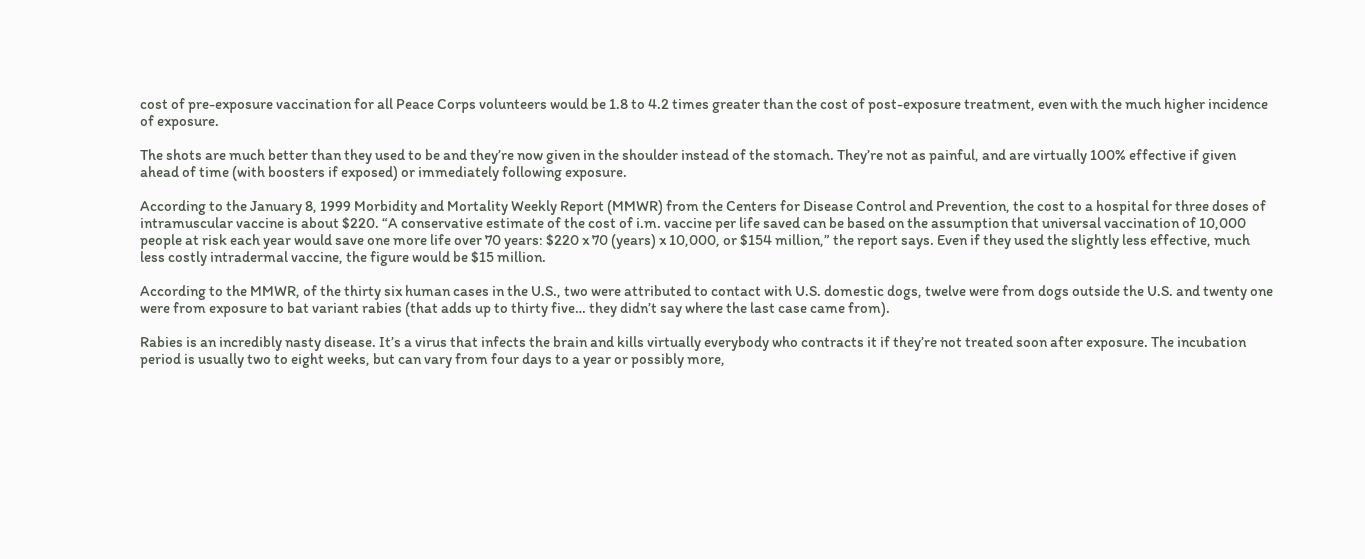cost of pre-exposure vaccination for all Peace Corps volunteers would be 1.8 to 4.2 times greater than the cost of post-exposure treatment, even with the much higher incidence of exposure.

The shots are much better than they used to be and they’re now given in the shoulder instead of the stomach. They’re not as painful, and are virtually 100% effective if given ahead of time (with boosters if exposed) or immediately following exposure.

According to the January 8, 1999 Morbidity and Mortality Weekly Report (MMWR) from the Centers for Disease Control and Prevention, the cost to a hospital for three doses of intramuscular vaccine is about $220. “A conservative estimate of the cost of i.m. vaccine per life saved can be based on the assumption that universal vaccination of 10,000 people at risk each year would save one more life over 70 years: $220 x 70 (years) x 10,000, or $154 million,” the report says. Even if they used the slightly less effective, much less costly intradermal vaccine, the figure would be $15 million.

According to the MMWR, of the thirty six human cases in the U.S., two were attributed to contact with U.S. domestic dogs, twelve were from dogs outside the U.S. and twenty one were from exposure to bat variant rabies (that adds up to thirty five… they didn’t say where the last case came from).

Rabies is an incredibly nasty disease. It’s a virus that infects the brain and kills virtually everybody who contracts it if they’re not treated soon after exposure. The incubation period is usually two to eight weeks, but can vary from four days to a year or possibly more,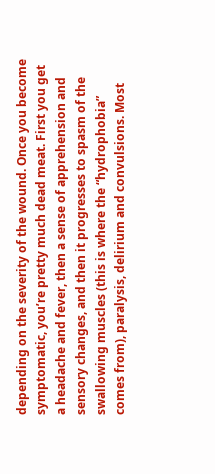depending on the severity of the wound. Once you become symptomatic, you’re pretty much dead meat. First you get a headache and fever, then a sense of apprehension and sensory changes, and then it progresses to spasm of the swallowing muscles (this is where the “hydrophobia” comes from), paralysis, delirium and convulsions. Most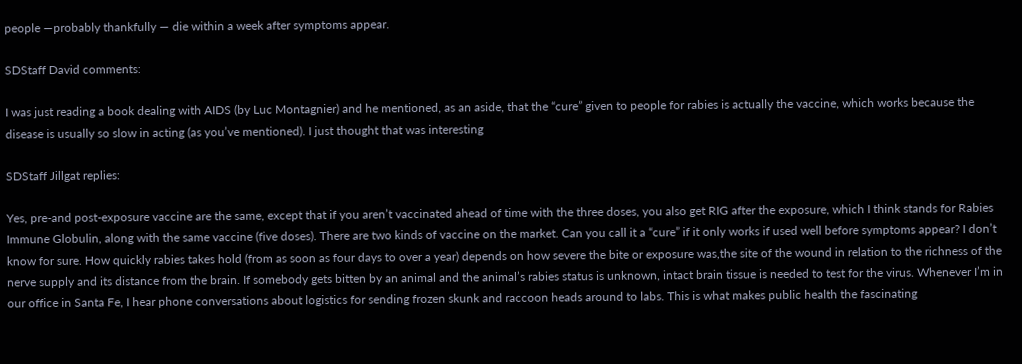people —probably thankfully — die within a week after symptoms appear.

SDStaff David comments:

I was just reading a book dealing with AIDS (by Luc Montagnier) and he mentioned, as an aside, that the “cure” given to people for rabies is actually the vaccine, which works because the disease is usually so slow in acting (as you’ve mentioned). I just thought that was interesting

SDStaff Jillgat replies:

Yes, pre-and post-exposure vaccine are the same, except that if you aren’t vaccinated ahead of time with the three doses, you also get RIG after the exposure, which I think stands for Rabies Immune Globulin, along with the same vaccine (five doses). There are two kinds of vaccine on the market. Can you call it a “cure” if it only works if used well before symptoms appear? I don’t know for sure. How quickly rabies takes hold (from as soon as four days to over a year) depends on how severe the bite or exposure was,the site of the wound in relation to the richness of the nerve supply and its distance from the brain. If somebody gets bitten by an animal and the animal’s rabies status is unknown, intact brain tissue is needed to test for the virus. Whenever I’m in our office in Santa Fe, I hear phone conversations about logistics for sending frozen skunk and raccoon heads around to labs. This is what makes public health the fascinating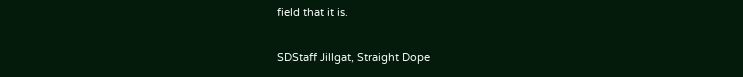field that it is.

SDStaff Jillgat, Straight Dope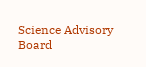Science Advisory Board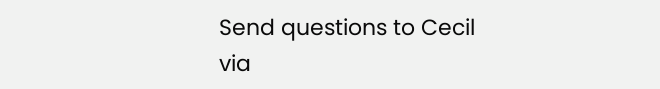Send questions to Cecil via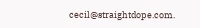cecil@straightdope.com.